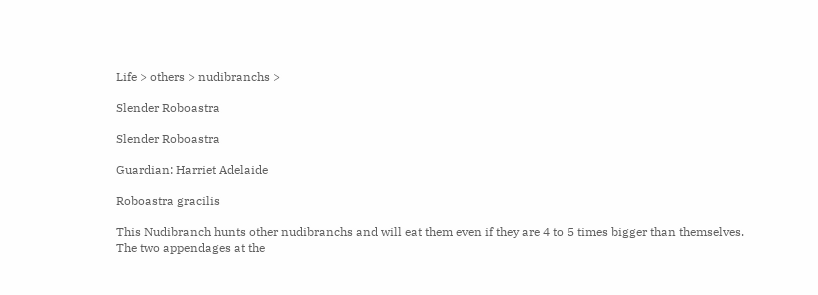Life > others > nudibranchs >

Slender Roboastra

Slender Roboastra

Guardian: Harriet Adelaide

Roboastra gracilis

This Nudibranch hunts other nudibranchs and will eat them even if they are 4 to 5 times bigger than themselves. The two appendages at the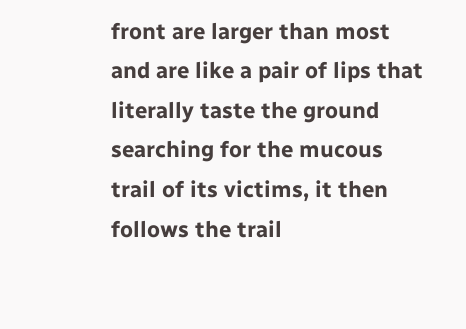front are larger than most and are like a pair of lips that literally taste the ground searching for the mucous trail of its victims, it then follows the trail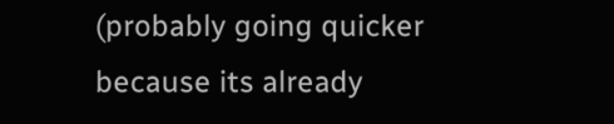(probably going quicker because its already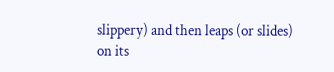slippery) and then leaps (or slides) on its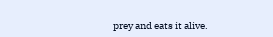prey and eats it alive.